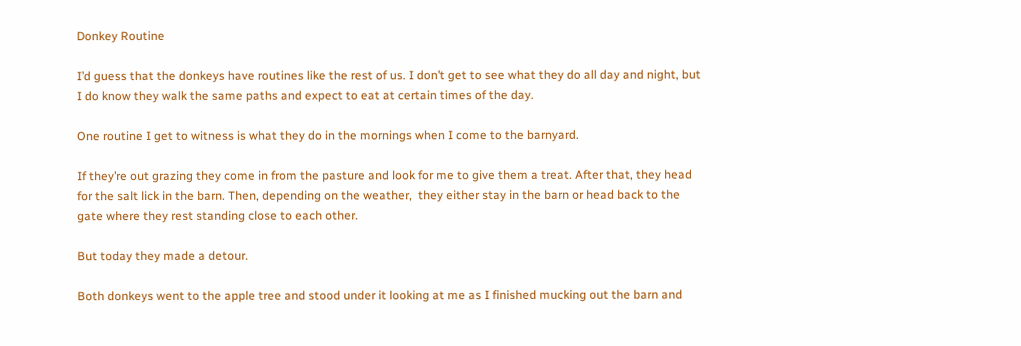Donkey Routine

I’d guess that the donkeys have routines like the rest of us. I don’t get to see what they do all day and night, but I do know they walk the same paths and expect to eat at certain times of the day.

One routine I get to witness is what they do in the mornings when I come to the barnyard.

If they’re out grazing they come in from the pasture and look for me to give them a treat. After that, they head for the salt lick in the barn. Then, depending on the weather,  they either stay in the barn or head back to the gate where they rest standing close to each other.

But today they made a detour.

Both donkeys went to the apple tree and stood under it looking at me as I finished mucking out the barn and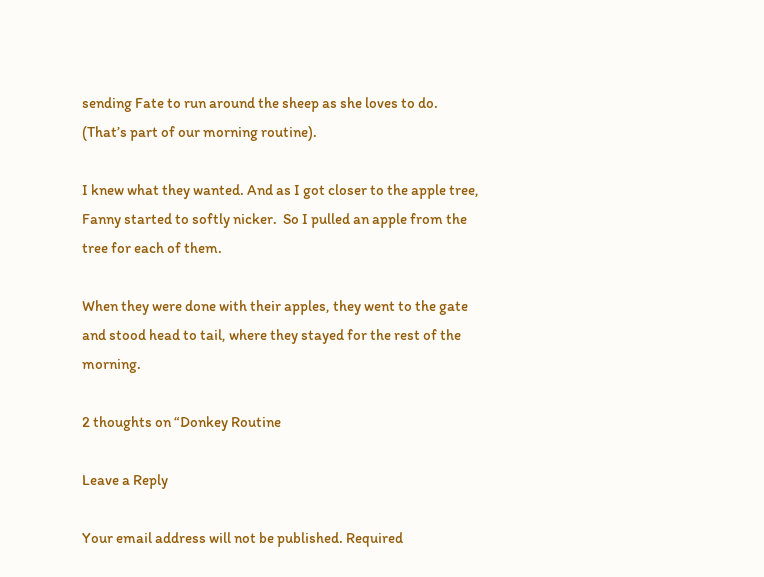sending Fate to run around the sheep as she loves to do. (That’s part of our morning routine).

I knew what they wanted. And as I got closer to the apple tree, Fanny started to softly nicker.  So I pulled an apple from the tree for each of them.

When they were done with their apples, they went to the gate and stood head to tail, where they stayed for the rest of the morning.

2 thoughts on “Donkey Routine

Leave a Reply

Your email address will not be published. Required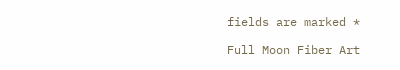fields are marked *

Full Moon Fiber Art